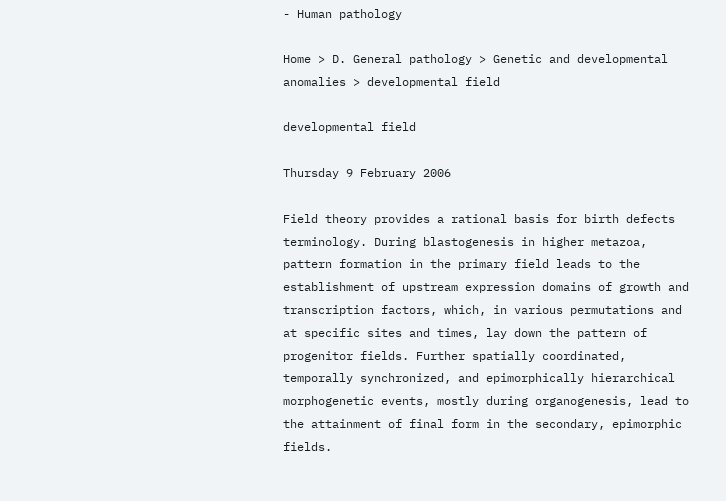- Human pathology

Home > D. General pathology > Genetic and developmental anomalies > developmental field

developmental field

Thursday 9 February 2006

Field theory provides a rational basis for birth defects terminology. During blastogenesis in higher metazoa, pattern formation in the primary field leads to the establishment of upstream expression domains of growth and transcription factors, which, in various permutations and at specific sites and times, lay down the pattern of progenitor fields. Further spatially coordinated, temporally synchronized, and epimorphically hierarchical morphogenetic events, mostly during organogenesis, lead to the attainment of final form in the secondary, epimorphic fields.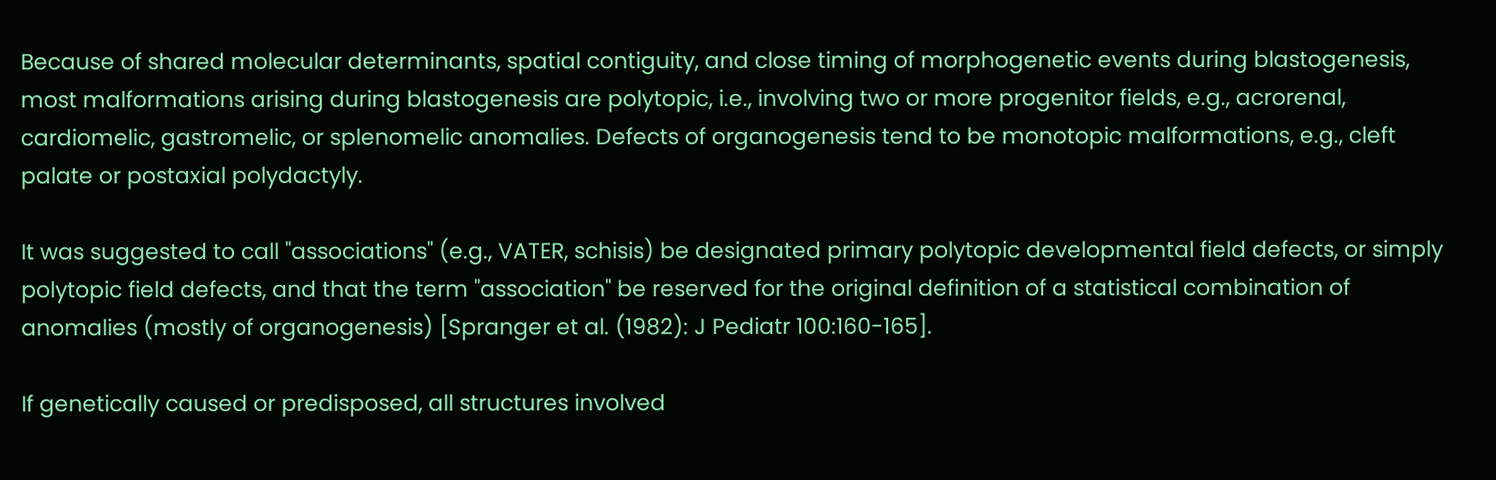Because of shared molecular determinants, spatial contiguity, and close timing of morphogenetic events during blastogenesis, most malformations arising during blastogenesis are polytopic, i.e., involving two or more progenitor fields, e.g., acrorenal, cardiomelic, gastromelic, or splenomelic anomalies. Defects of organogenesis tend to be monotopic malformations, e.g., cleft palate or postaxial polydactyly.

It was suggested to call "associations" (e.g., VATER, schisis) be designated primary polytopic developmental field defects, or simply polytopic field defects, and that the term "association" be reserved for the original definition of a statistical combination of anomalies (mostly of organogenesis) [Spranger et al. (1982): J Pediatr 100:160-165].

If genetically caused or predisposed, all structures involved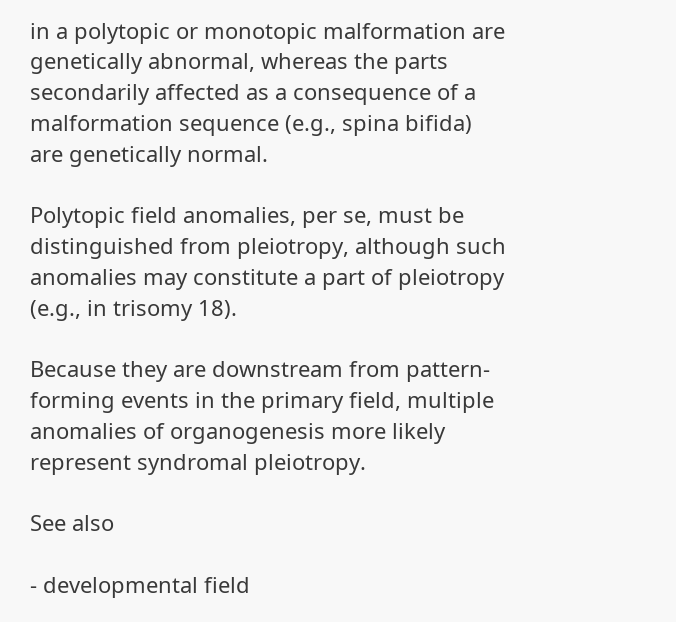in a polytopic or monotopic malformation are genetically abnormal, whereas the parts secondarily affected as a consequence of a malformation sequence (e.g., spina bifida) are genetically normal.

Polytopic field anomalies, per se, must be distinguished from pleiotropy, although such anomalies may constitute a part of pleiotropy (e.g., in trisomy 18).

Because they are downstream from pattern-forming events in the primary field, multiple anomalies of organogenesis more likely represent syndromal pleiotropy.

See also

- developmental field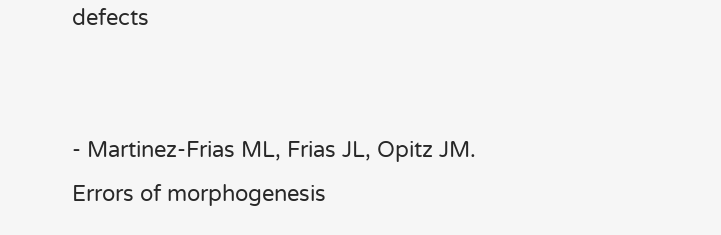defects


- Martinez-Frias ML, Frias JL, Opitz JM. Errors of morphogenesis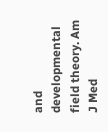and developmental field theory. Am J Med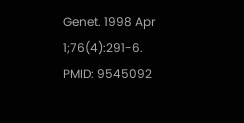Genet. 1998 Apr 1;76(4):291-6. PMID: 9545092